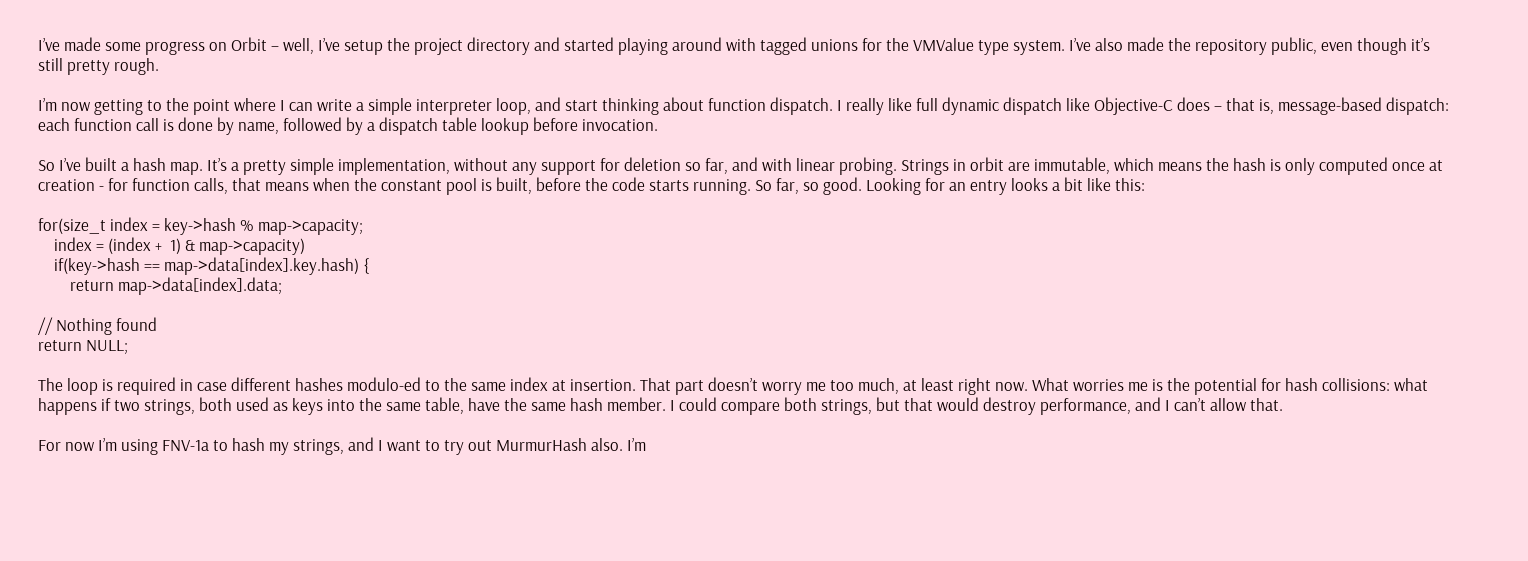I’ve made some progress on Orbit – well, I’ve setup the project directory and started playing around with tagged unions for the VMValue type system. I’ve also made the repository public, even though it’s still pretty rough.

I’m now getting to the point where I can write a simple interpreter loop, and start thinking about function dispatch. I really like full dynamic dispatch like Objective-C does – that is, message-based dispatch: each function call is done by name, followed by a dispatch table lookup before invocation.

So I’ve built a hash map. It’s a pretty simple implementation, without any support for deletion so far, and with linear probing. Strings in orbit are immutable, which means the hash is only computed once at creation - for function calls, that means when the constant pool is built, before the code starts running. So far, so good. Looking for an entry looks a bit like this:

for(size_t index = key->hash % map->capacity;
    index = (index +  1) & map->capacity)
    if(key->hash == map->data[index].key.hash) {
        return map->data[index].data;

// Nothing found
return NULL;

The loop is required in case different hashes modulo-ed to the same index at insertion. That part doesn’t worry me too much, at least right now. What worries me is the potential for hash collisions: what happens if two strings, both used as keys into the same table, have the same hash member. I could compare both strings, but that would destroy performance, and I can’t allow that.

For now I’m using FNV-1a to hash my strings, and I want to try out MurmurHash also. I’m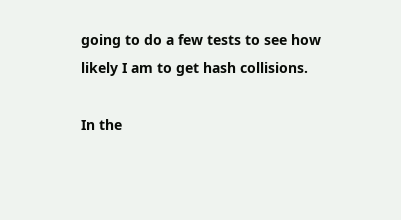going to do a few tests to see how likely I am to get hash collisions.

In the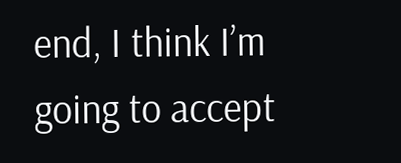end, I think I’m going to accept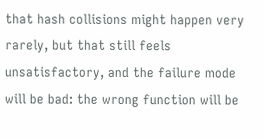that hash collisions might happen very rarely, but that still feels unsatisfactory, and the failure mode will be bad: the wrong function will be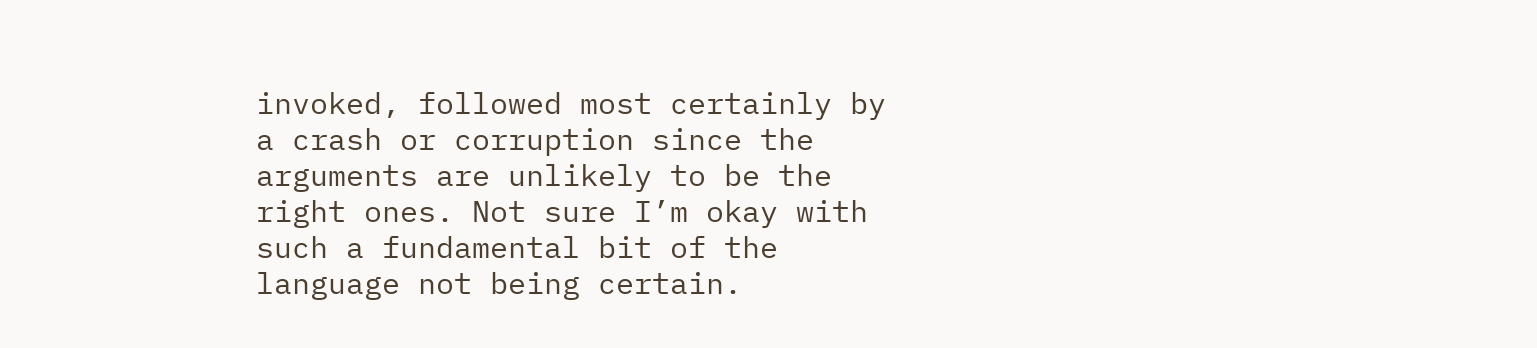invoked, followed most certainly by a crash or corruption since the arguments are unlikely to be the right ones. Not sure I’m okay with such a fundamental bit of the language not being certain.